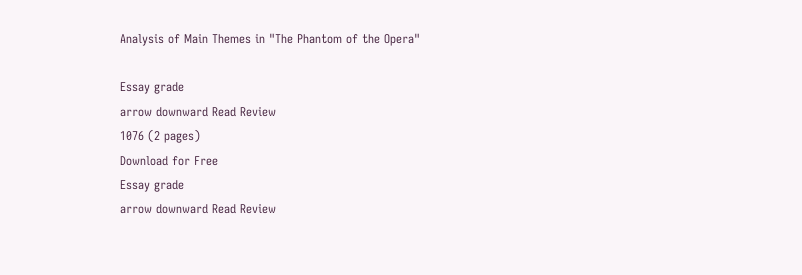Analysis of Main Themes in "The Phantom of the Opera"

Essay grade
arrow downward Read Review
1076 (2 pages)
Download for Free
Essay grade
arrow downward Read Review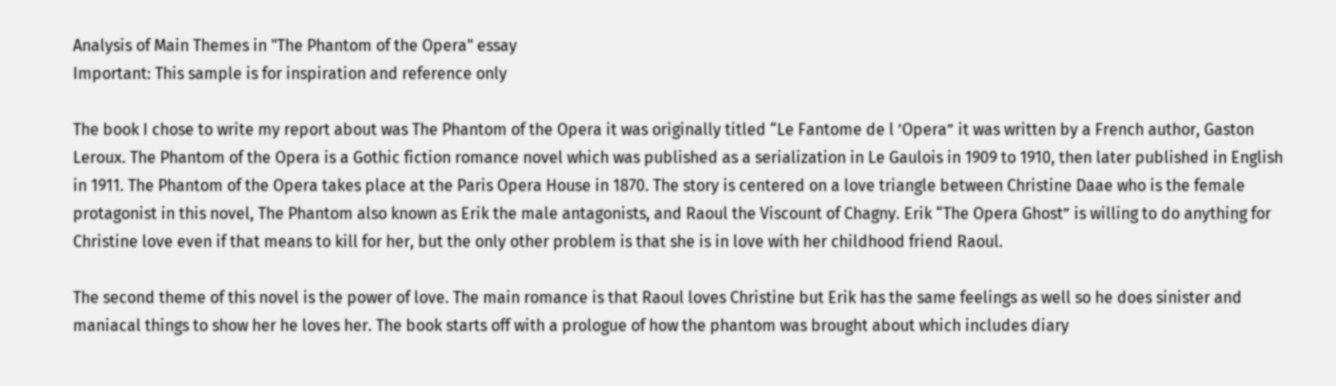Analysis of Main Themes in "The Phantom of the Opera" essay
Important: This sample is for inspiration and reference only

The book I chose to write my report about was The Phantom of the Opera it was originally titled “Le Fantome de l ’Opera” it was written by a French author, Gaston Leroux. The Phantom of the Opera is a Gothic fiction romance novel which was published as a serialization in Le Gaulois in 1909 to 1910, then later published in English in 1911. The Phantom of the Opera takes place at the Paris Opera House in 1870. The story is centered on a love triangle between Christine Daae who is the female protagonist in this novel, The Phantom also known as Erik the male antagonists, and Raoul the Viscount of Chagny. Erik “The Opera Ghost” is willing to do anything for Christine love even if that means to kill for her, but the only other problem is that she is in love with her childhood friend Raoul.

The second theme of this novel is the power of love. The main romance is that Raoul loves Christine but Erik has the same feelings as well so he does sinister and maniacal things to show her he loves her. The book starts off with a prologue of how the phantom was brought about which includes diary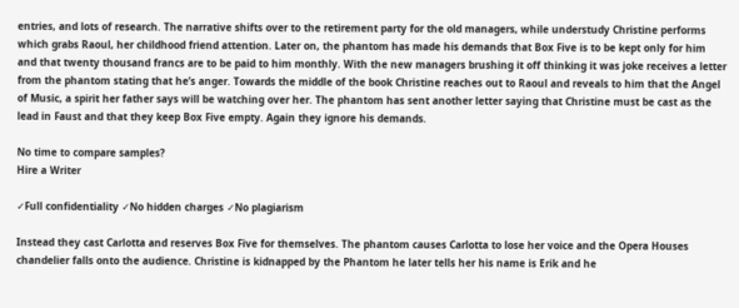entries, and lots of research. The narrative shifts over to the retirement party for the old managers, while understudy Christine performs which grabs Raoul, her childhood friend attention. Later on, the phantom has made his demands that Box Five is to be kept only for him and that twenty thousand francs are to be paid to him monthly. With the new managers brushing it off thinking it was joke receives a letter from the phantom stating that he’s anger. Towards the middle of the book Christine reaches out to Raoul and reveals to him that the Angel of Music, a spirit her father says will be watching over her. The phantom has sent another letter saying that Christine must be cast as the lead in Faust and that they keep Box Five empty. Again they ignore his demands.

No time to compare samples?
Hire a Writer

✓Full confidentiality ✓No hidden charges ✓No plagiarism

Instead they cast Carlotta and reserves Box Five for themselves. The phantom causes Carlotta to lose her voice and the Opera Houses chandelier falls onto the audience. Christine is kidnapped by the Phantom he later tells her his name is Erik and he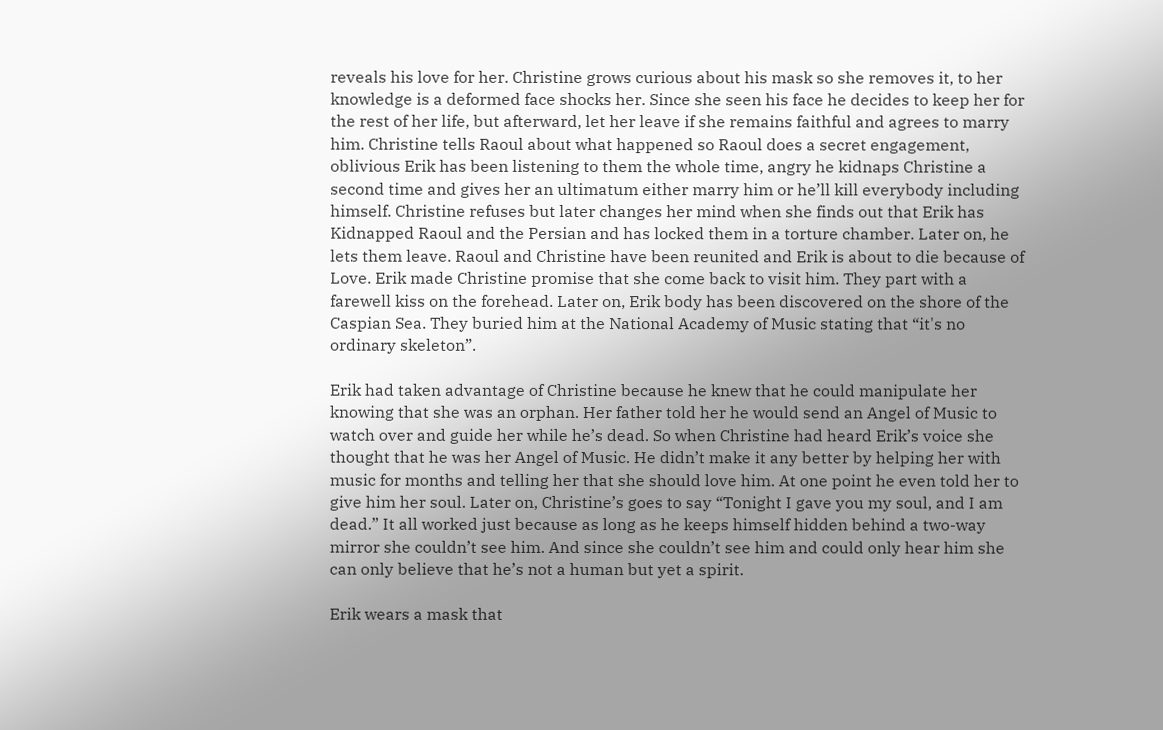reveals his love for her. Christine grows curious about his mask so she removes it, to her knowledge is a deformed face shocks her. Since she seen his face he decides to keep her for the rest of her life, but afterward, let her leave if she remains faithful and agrees to marry him. Christine tells Raoul about what happened so Raoul does a secret engagement, oblivious Erik has been listening to them the whole time, angry he kidnaps Christine a second time and gives her an ultimatum either marry him or he’ll kill everybody including himself. Christine refuses but later changes her mind when she finds out that Erik has Kidnapped Raoul and the Persian and has locked them in a torture chamber. Later on, he lets them leave. Raoul and Christine have been reunited and Erik is about to die because of Love. Erik made Christine promise that she come back to visit him. They part with a farewell kiss on the forehead. Later on, Erik body has been discovered on the shore of the Caspian Sea. They buried him at the National Academy of Music stating that “it's no ordinary skeleton”.

Erik had taken advantage of Christine because he knew that he could manipulate her knowing that she was an orphan. Her father told her he would send an Angel of Music to watch over and guide her while he’s dead. So when Christine had heard Erik’s voice she thought that he was her Angel of Music. He didn’t make it any better by helping her with music for months and telling her that she should love him. At one point he even told her to give him her soul. Later on, Christine’s goes to say “Tonight I gave you my soul, and I am dead.” It all worked just because as long as he keeps himself hidden behind a two-way mirror she couldn’t see him. And since she couldn’t see him and could only hear him she can only believe that he’s not a human but yet a spirit.

Erik wears a mask that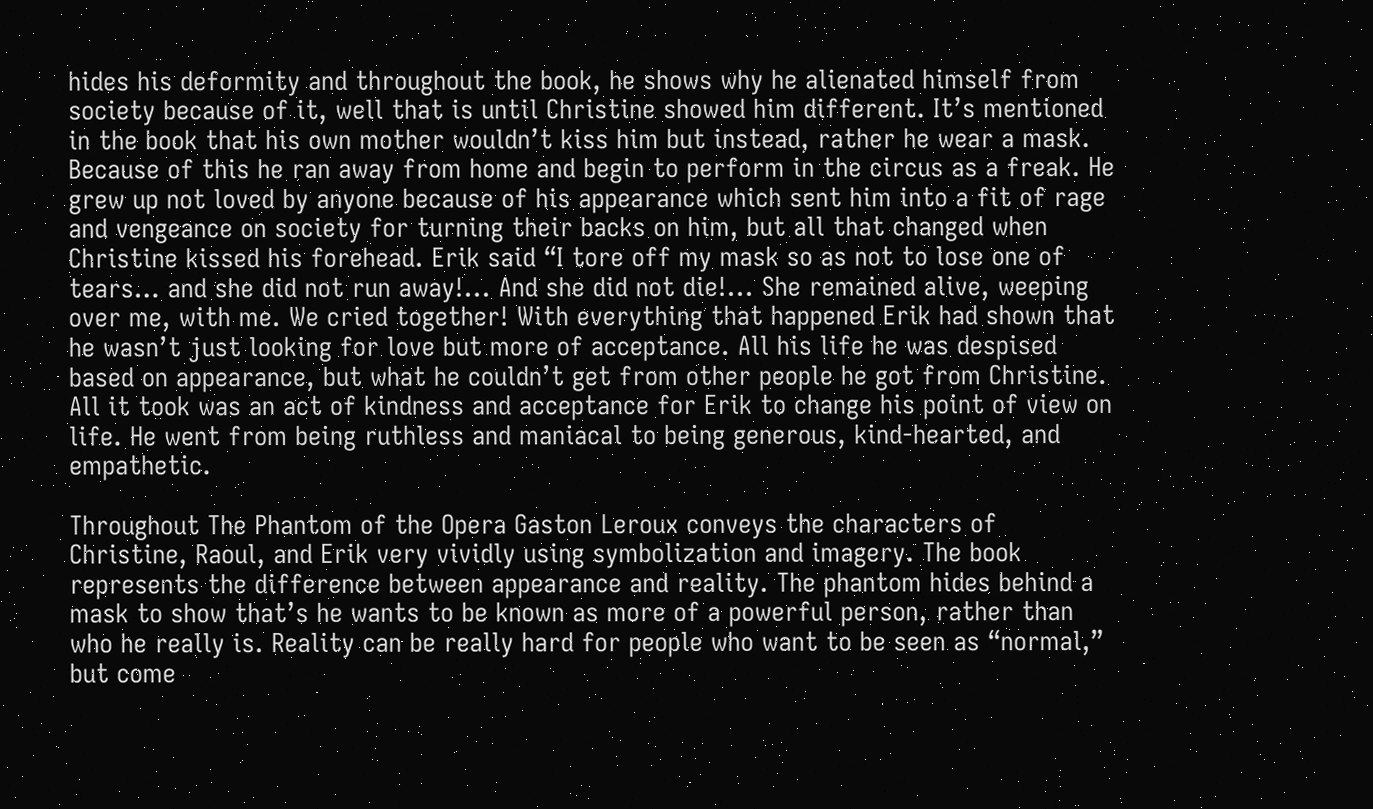hides his deformity and throughout the book, he shows why he alienated himself from society because of it, well that is until Christine showed him different. It’s mentioned in the book that his own mother wouldn’t kiss him but instead, rather he wear a mask. Because of this he ran away from home and begin to perform in the circus as a freak. He grew up not loved by anyone because of his appearance which sent him into a fit of rage and vengeance on society for turning their backs on him, but all that changed when Christine kissed his forehead. Erik said “I tore off my mask so as not to lose one of tears… and she did not run away!... And she did not die!... She remained alive, weeping over me, with me. We cried together! With everything that happened Erik had shown that he wasn’t just looking for love but more of acceptance. All his life he was despised based on appearance, but what he couldn’t get from other people he got from Christine. All it took was an act of kindness and acceptance for Erik to change his point of view on life. He went from being ruthless and maniacal to being generous, kind-hearted, and empathetic.

Throughout The Phantom of the Opera Gaston Leroux conveys the characters of Christine, Raoul, and Erik very vividly using symbolization and imagery. The book represents the difference between appearance and reality. The phantom hides behind a mask to show that’s he wants to be known as more of a powerful person, rather than who he really is. Reality can be really hard for people who want to be seen as “normal,” but come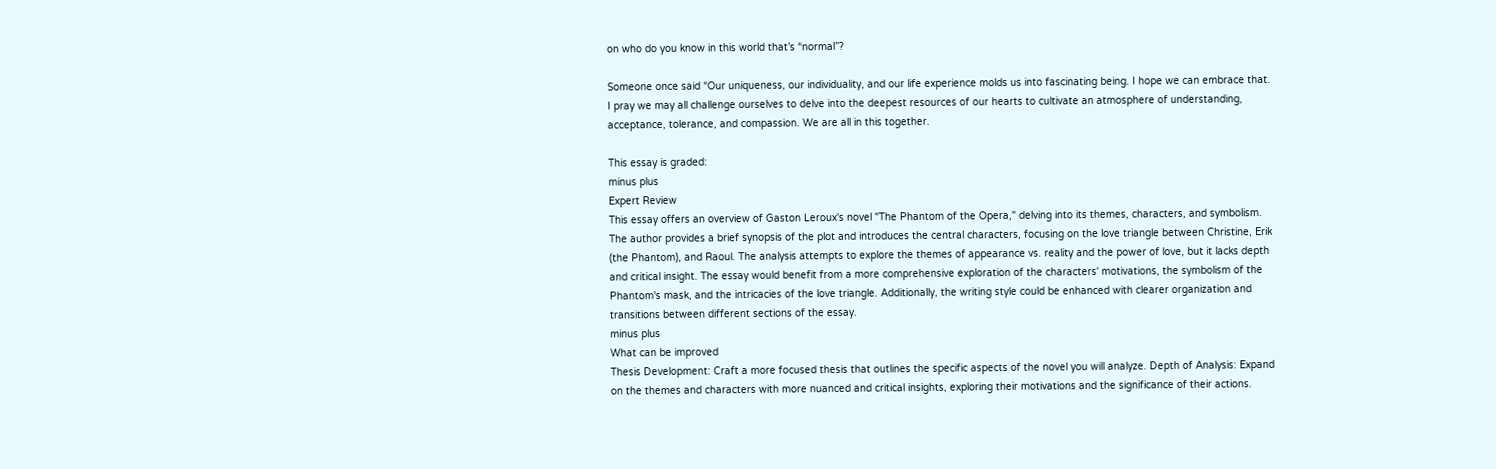on who do you know in this world that’s “normal”?

Someone once said “Our uniqueness, our individuality, and our life experience molds us into fascinating being. I hope we can embrace that. I pray we may all challenge ourselves to delve into the deepest resources of our hearts to cultivate an atmosphere of understanding, acceptance, tolerance, and compassion. We are all in this together.

This essay is graded:
minus plus
Expert Review
This essay offers an overview of Gaston Leroux's novel "The Phantom of the Opera," delving into its themes, characters, and symbolism. The author provides a brief synopsis of the plot and introduces the central characters, focusing on the love triangle between Christine, Erik (the Phantom), and Raoul. The analysis attempts to explore the themes of appearance vs. reality and the power of love, but it lacks depth and critical insight. The essay would benefit from a more comprehensive exploration of the characters' motivations, the symbolism of the Phantom's mask, and the intricacies of the love triangle. Additionally, the writing style could be enhanced with clearer organization and transitions between different sections of the essay.
minus plus
What can be improved
Thesis Development: Craft a more focused thesis that outlines the specific aspects of the novel you will analyze. Depth of Analysis: Expand on the themes and characters with more nuanced and critical insights, exploring their motivations and the significance of their actions.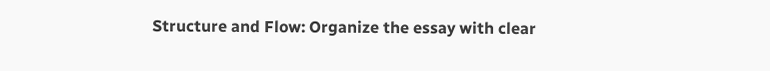Structure and Flow: Organize the essay with clear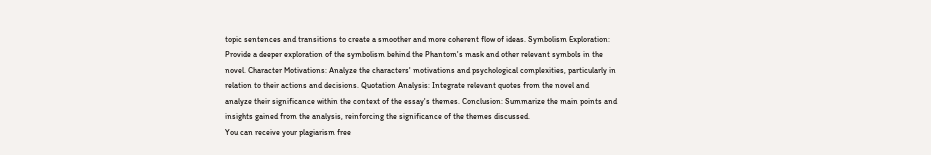topic sentences and transitions to create a smoother and more coherent flow of ideas. Symbolism Exploration: Provide a deeper exploration of the symbolism behind the Phantom's mask and other relevant symbols in the novel. Character Motivations: Analyze the characters' motivations and psychological complexities, particularly in relation to their actions and decisions. Quotation Analysis: Integrate relevant quotes from the novel and analyze their significance within the context of the essay's themes. Conclusion: Summarize the main points and insights gained from the analysis, reinforcing the significance of the themes discussed.
You can receive your plagiarism free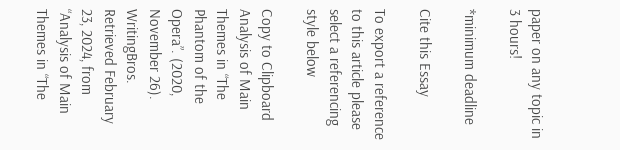paper on any topic in 3 hours!

*minimum deadline

Cite this Essay

To export a reference to this article please select a referencing style below

Copy to Clipboard
Analysis of Main Themes in “The Phantom of the Opera”. (2020, November 26). WritingBros. Retrieved February 23, 2024, from
“Analysis of Main Themes in “The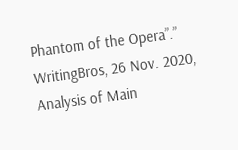Phantom of the Opera”.” WritingBros, 26 Nov. 2020,
Analysis of Main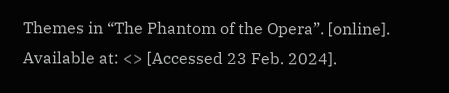Themes in “The Phantom of the Opera”. [online]. Available at: <> [Accessed 23 Feb. 2024].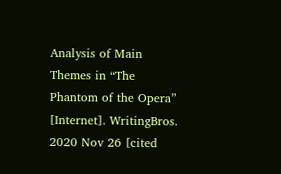Analysis of Main Themes in “The Phantom of the Opera” [Internet]. WritingBros. 2020 Nov 26 [cited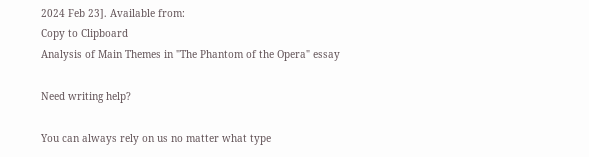2024 Feb 23]. Available from:
Copy to Clipboard
Analysis of Main Themes in "The Phantom of the Opera" essay

Need writing help?

You can always rely on us no matter what type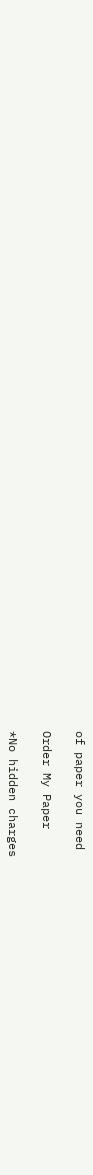of paper you need

Order My Paper

*No hidden charges